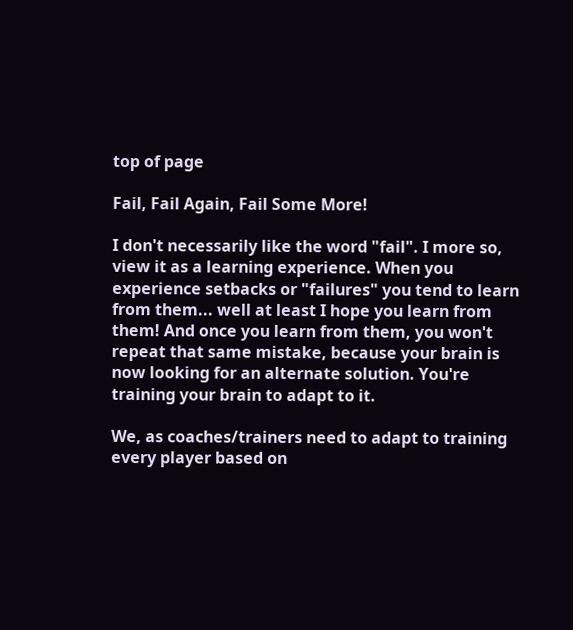top of page

Fail, Fail Again, Fail Some More!

I don't necessarily like the word "fail". I more so, view it as a learning experience. When you experience setbacks or "failures" you tend to learn from them... well at least I hope you learn from them! And once you learn from them, you won't repeat that same mistake, because your brain is now looking for an alternate solution. You're training your brain to adapt to it.

We, as coaches/trainers need to adapt to training every player based on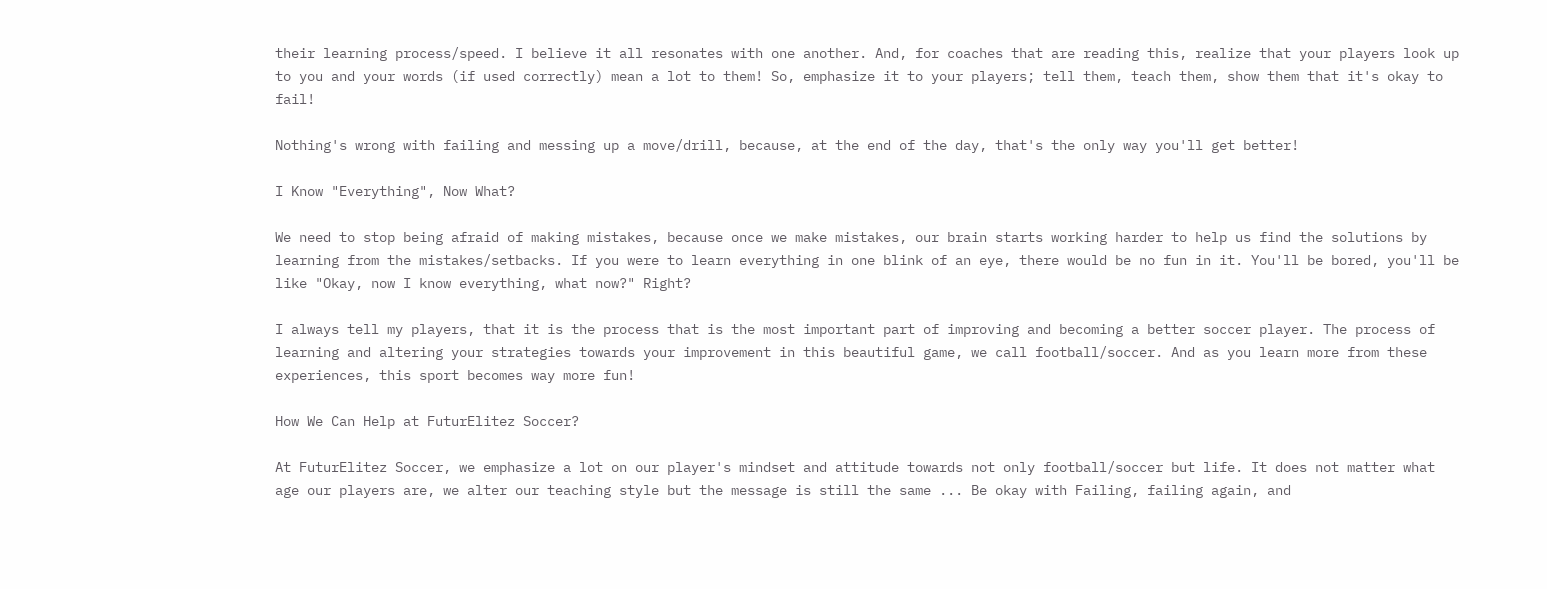their learning process/speed. I believe it all resonates with one another. And, for coaches that are reading this, realize that your players look up to you and your words (if used correctly) mean a lot to them! So, emphasize it to your players; tell them, teach them, show them that it's okay to fail!

Nothing's wrong with failing and messing up a move/drill, because, at the end of the day, that's the only way you'll get better!

I Know "Everything", Now What?

We need to stop being afraid of making mistakes, because once we make mistakes, our brain starts working harder to help us find the solutions by learning from the mistakes/setbacks. If you were to learn everything in one blink of an eye, there would be no fun in it. You'll be bored, you'll be like "Okay, now I know everything, what now?" Right?

I always tell my players, that it is the process that is the most important part of improving and becoming a better soccer player. The process of learning and altering your strategies towards your improvement in this beautiful game, we call football/soccer. And as you learn more from these experiences, this sport becomes way more fun!

How We Can Help at FuturElitez Soccer?

At FuturElitez Soccer, we emphasize a lot on our player's mindset and attitude towards not only football/soccer but life. It does not matter what age our players are, we alter our teaching style but the message is still the same ... Be okay with Failing, failing again, and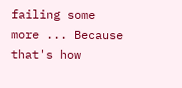failing some more ... Because that's how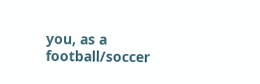you, as a football/soccer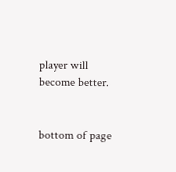player will become better.


bottom of page